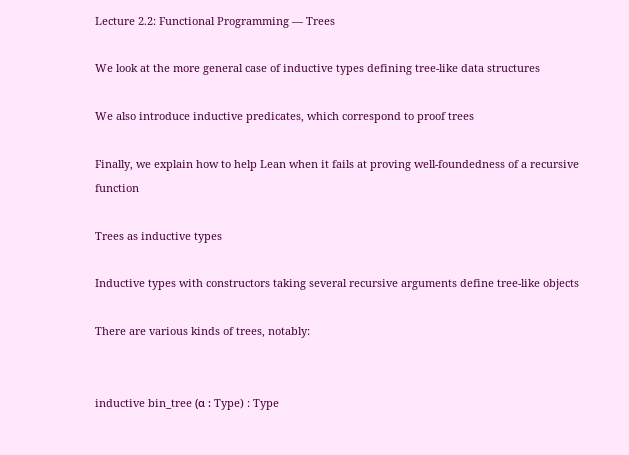Lecture 2.2: Functional Programming — Trees

We look at the more general case of inductive types defining tree-like data structures

We also introduce inductive predicates, which correspond to proof trees

Finally, we explain how to help Lean when it fails at proving well-foundedness of a recursive function

Trees as inductive types

Inductive types with constructors taking several recursive arguments define tree-like objects

There are various kinds of trees, notably:


inductive bin_tree (α : Type) : Type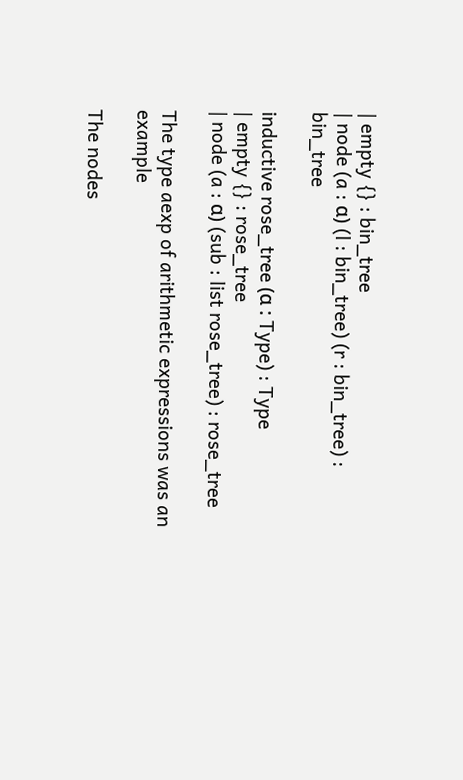| empty {} : bin_tree
| node (a : α) (l : bin_tree) (r : bin_tree) : bin_tree

inductive rose_tree (α : Type) : Type
| empty {} : rose_tree
| node (a : α) (sub : list rose_tree) : rose_tree

The type aexp of arithmetic expressions was an example

The nodes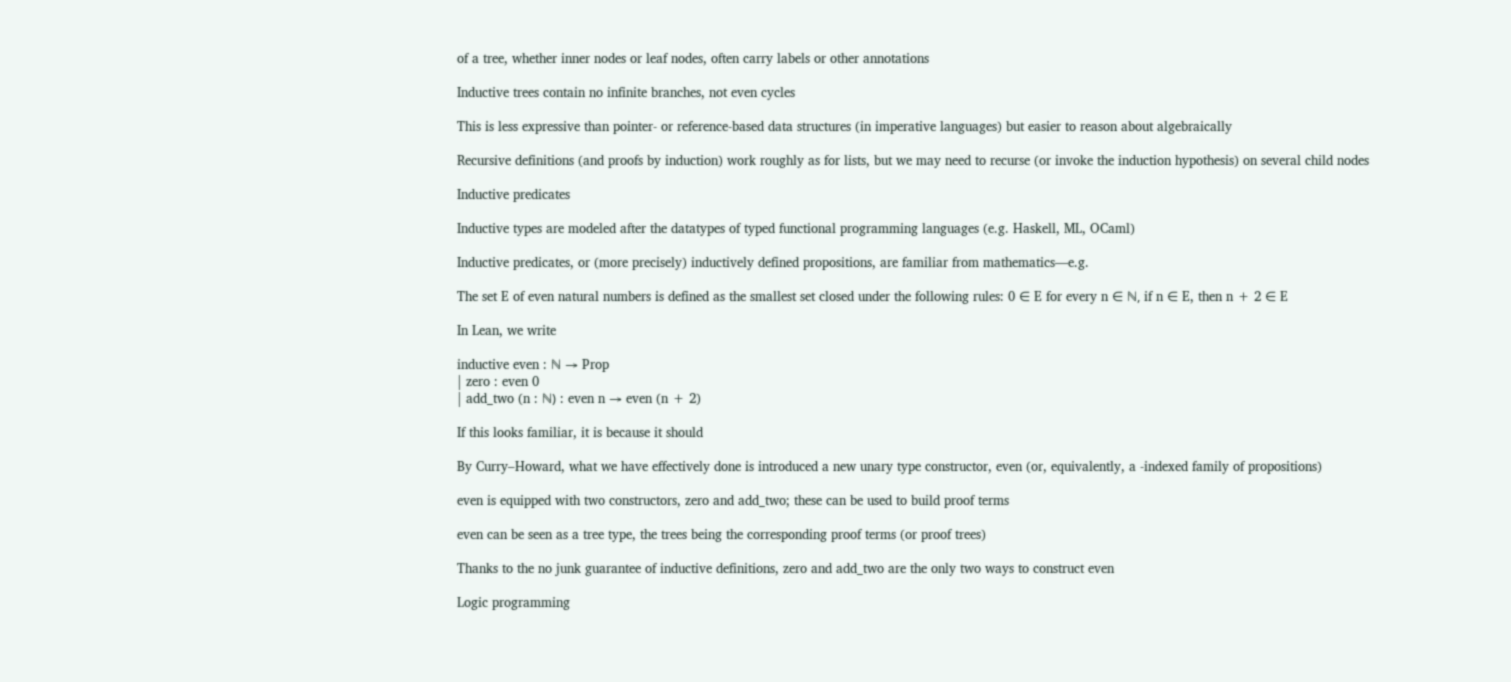of a tree, whether inner nodes or leaf nodes, often carry labels or other annotations

Inductive trees contain no infinite branches, not even cycles

This is less expressive than pointer- or reference-based data structures (in imperative languages) but easier to reason about algebraically

Recursive definitions (and proofs by induction) work roughly as for lists, but we may need to recurse (or invoke the induction hypothesis) on several child nodes

Inductive predicates

Inductive types are modeled after the datatypes of typed functional programming languages (e.g. Haskell, ML, OCaml)

Inductive predicates, or (more precisely) inductively defined propositions, are familiar from mathematics—e.g.

The set E of even natural numbers is defined as the smallest set closed under the following rules: 0 ∈ E for every n ∈ ℕ, if n ∈ E, then n + 2 ∈ E

In Lean, we write

inductive even : ℕ → Prop
| zero : even 0
| add_two (n : ℕ) : even n → even (n + 2)

If this looks familiar, it is because it should

By Curry–Howard, what we have effectively done is introduced a new unary type constructor, even (or, equivalently, a -indexed family of propositions)

even is equipped with two constructors, zero and add_two; these can be used to build proof terms

even can be seen as a tree type, the trees being the corresponding proof terms (or proof trees)

Thanks to the no junk guarantee of inductive definitions, zero and add_two are the only two ways to construct even

Logic programming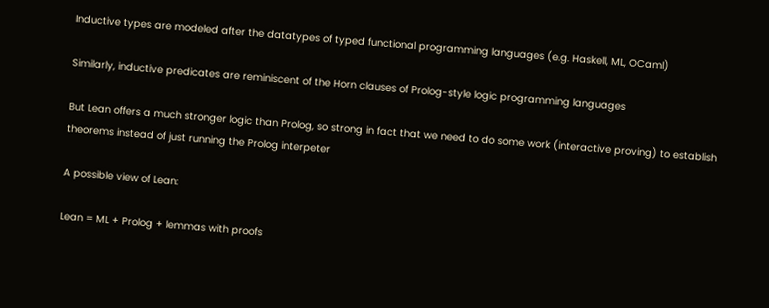Inductive types are modeled after the datatypes of typed functional programming languages (e.g. Haskell, ML, OCaml)

Similarly, inductive predicates are reminiscent of the Horn clauses of Prolog-style logic programming languages

But Lean offers a much stronger logic than Prolog, so strong in fact that we need to do some work (interactive proving) to establish theorems instead of just running the Prolog interpeter

A possible view of Lean:

Lean = ML + Prolog + lemmas with proofs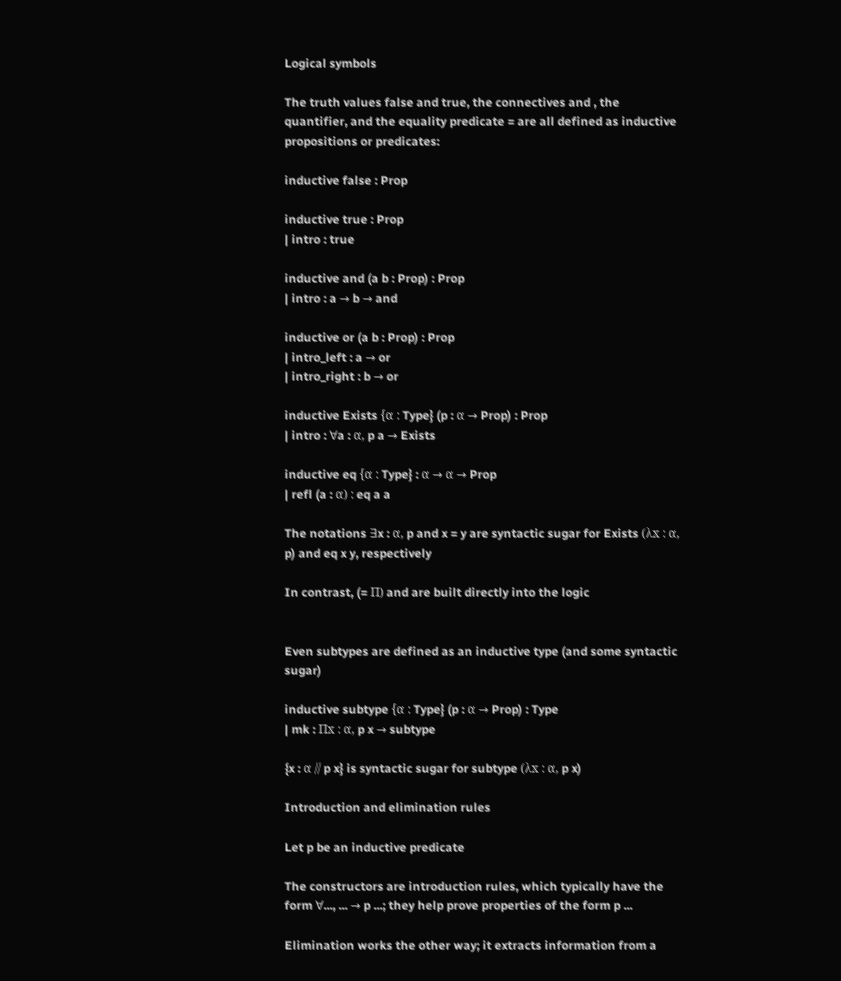Logical symbols

The truth values false and true, the connectives and , the quantifier, and the equality predicate = are all defined as inductive propositions or predicates:

inductive false : Prop

inductive true : Prop
| intro : true

inductive and (a b : Prop) : Prop
| intro : a → b → and

inductive or (a b : Prop) : Prop
| intro_left : a → or
| intro_right : b → or

inductive Exists {α : Type} (p : α → Prop) : Prop
| intro : ∀a : α, p a → Exists

inductive eq {α : Type} : α → α → Prop
| refl (a : α) : eq a a

The notations ∃x : α, p and x = y are syntactic sugar for Exists (λx : α, p) and eq x y, respectively

In contrast, (= Π) and are built directly into the logic


Even subtypes are defined as an inductive type (and some syntactic sugar)

inductive subtype {α : Type} (p : α → Prop) : Type
| mk : Πx : α, p x → subtype

{x : α // p x} is syntactic sugar for subtype (λx : α, p x)

Introduction and elimination rules

Let p be an inductive predicate

The constructors are introduction rules, which typically have the form ∀..., ... → p ...; they help prove properties of the form p ...

Elimination works the other way; it extracts information from a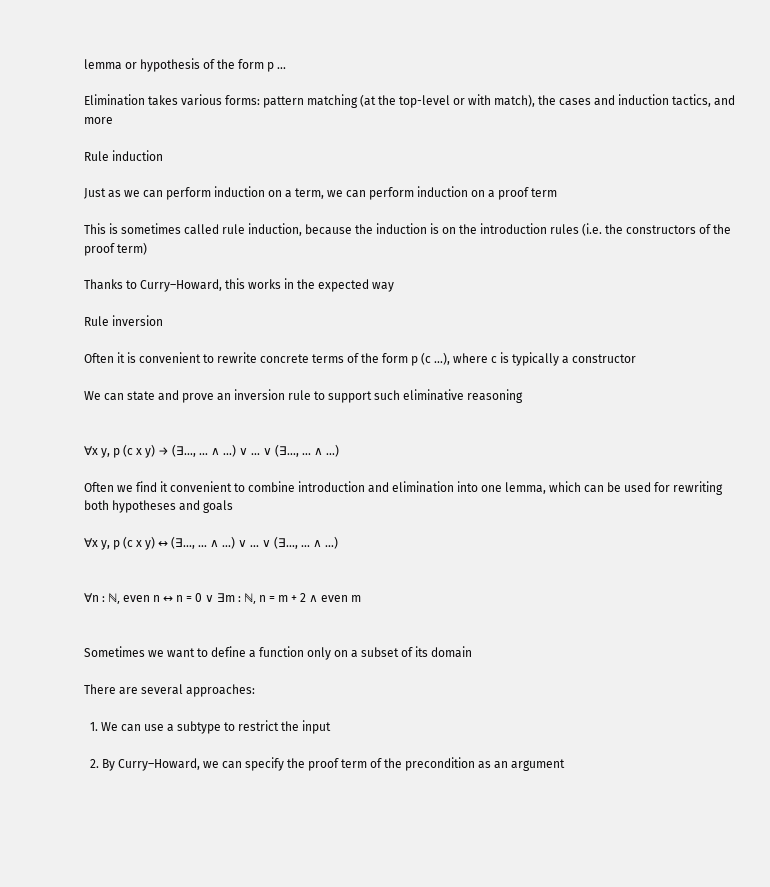lemma or hypothesis of the form p ...

Elimination takes various forms: pattern matching (at the top-level or with match), the cases and induction tactics, and more

Rule induction

Just as we can perform induction on a term, we can perform induction on a proof term

This is sometimes called rule induction, because the induction is on the introduction rules (i.e. the constructors of the proof term)

Thanks to Curry–Howard, this works in the expected way

Rule inversion

Often it is convenient to rewrite concrete terms of the form p (c ...), where c is typically a constructor

We can state and prove an inversion rule to support such eliminative reasoning


∀x y, p (c x y) → (∃..., ... ∧ ...) ∨ ... ∨ (∃..., ... ∧ ...)

Often we find it convenient to combine introduction and elimination into one lemma, which can be used for rewriting both hypotheses and goals

∀x y, p (c x y) ↔ (∃..., ... ∧ ...) ∨ ... ∨ (∃..., ... ∧ ...)


∀n : ℕ, even n ↔ n = 0 ∨ ∃m : ℕ, n = m + 2 ∧ even m


Sometimes we want to define a function only on a subset of its domain

There are several approaches:

  1. We can use a subtype to restrict the input

  2. By Curry–Howard, we can specify the proof term of the precondition as an argument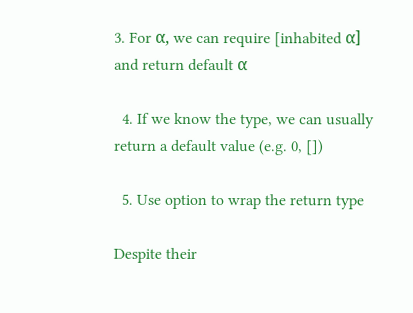3. For α, we can require [inhabited α] and return default α

  4. If we know the type, we can usually return a default value (e.g. 0, [])

  5. Use option to wrap the return type

Despite their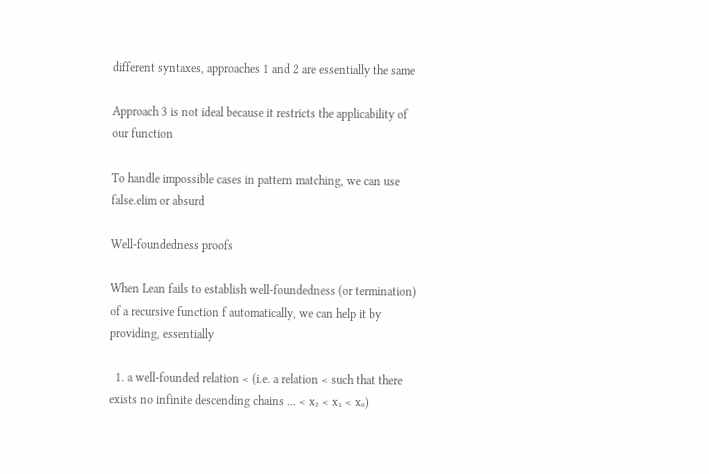different syntaxes, approaches 1 and 2 are essentially the same

Approach 3 is not ideal because it restricts the applicability of our function

To handle impossible cases in pattern matching, we can use false.elim or absurd

Well-foundedness proofs

When Lean fails to establish well-foundedness (or termination) of a recursive function f automatically, we can help it by providing, essentially

  1. a well-founded relation < (i.e. a relation < such that there exists no infinite descending chains ... < x₂ < x₁ < x₀)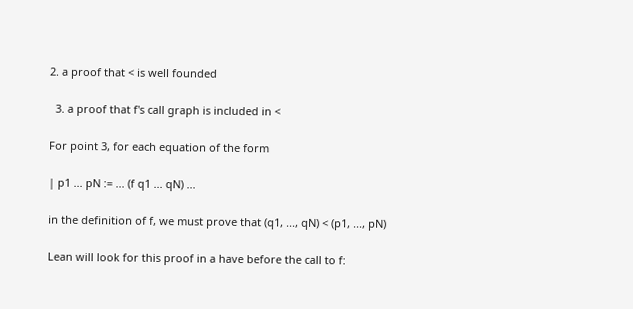2. a proof that < is well founded

  3. a proof that f's call graph is included in <

For point 3, for each equation of the form

| p1 ... pN := ... (f q1 ... qN) ...

in the definition of f, we must prove that (q1, ..., qN) < (p1, ..., pN)

Lean will look for this proof in a have before the call to f: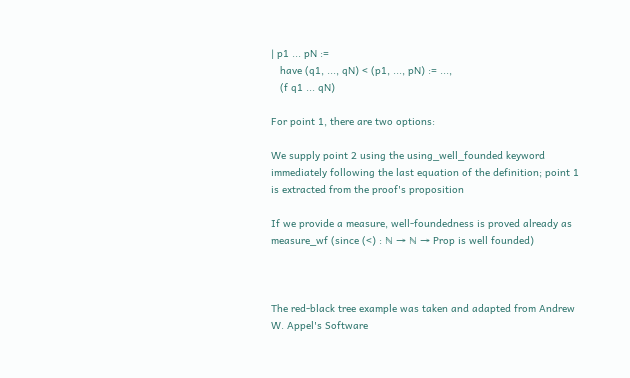| p1 ... pN :=
   have (q1, ..., qN) < (p1, ..., pN) := ...,
   (f q1 ... qN)

For point 1, there are two options:

We supply point 2 using the using_well_founded keyword immediately following the last equation of the definition; point 1 is extracted from the proof's proposition

If we provide a measure, well-foundedness is proved already as measure_wf (since (<) : ℕ → ℕ → Prop is well founded)



The red-black tree example was taken and adapted from Andrew W. Appel's Software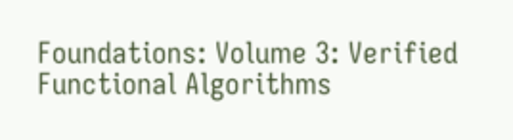Foundations: Volume 3: Verified Functional Algorithms